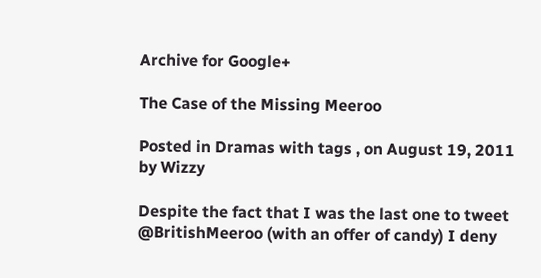Archive for Google+

The Case of the Missing Meeroo

Posted in Dramas with tags , on August 19, 2011 by Wizzy

Despite the fact that I was the last one to tweet @BritishMeeroo (with an offer of candy) I deny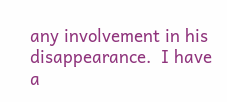any involvement in his disappearance.  I have a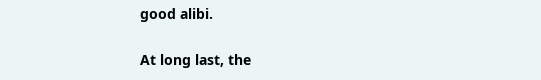good alibi.

At long last, the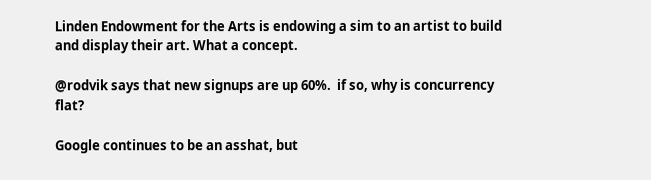Linden Endowment for the Arts is endowing a sim to an artist to build and display their art. What a concept.

@rodvik says that new signups are up 60%.  if so, why is concurrency flat?

Google continues to be an asshat, but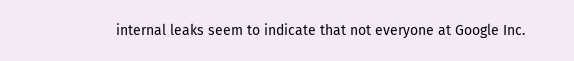internal leaks seem to indicate that not everyone at Google Inc.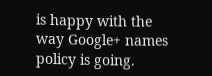is happy with the way Google+ names policy is going.